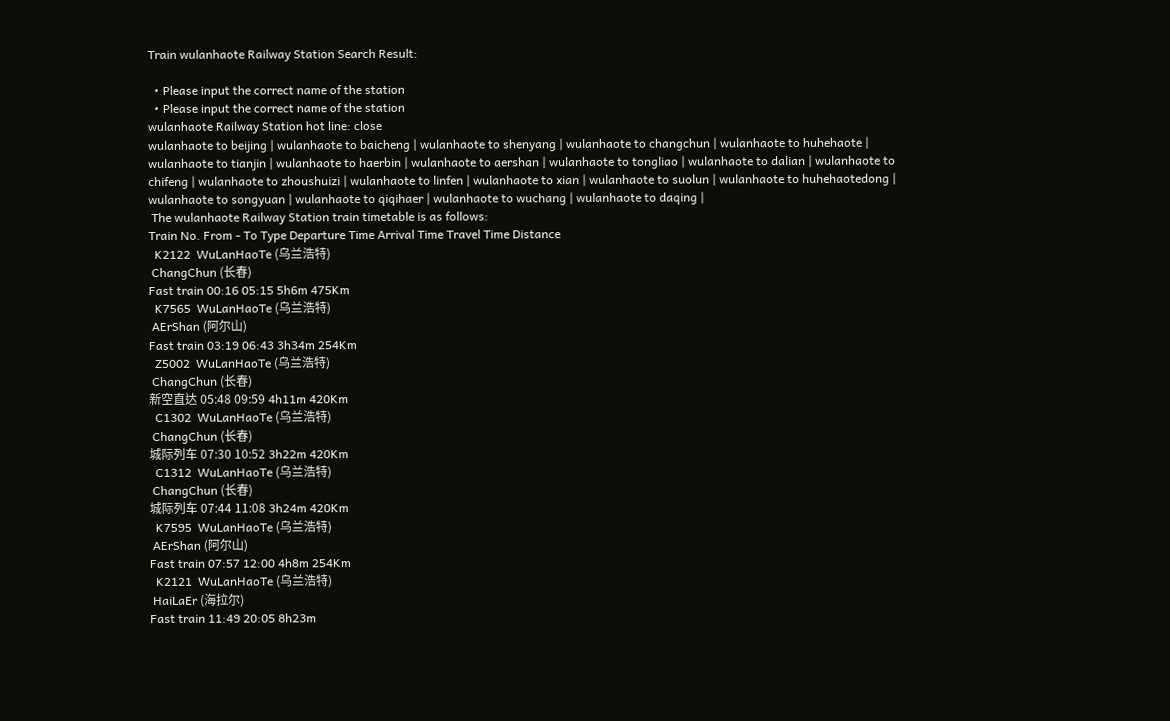Train wulanhaote Railway Station Search Result:

  • Please input the correct name of the station
  • Please input the correct name of the station
wulanhaote Railway Station hot line: close
wulanhaote to beijing | wulanhaote to baicheng | wulanhaote to shenyang | wulanhaote to changchun | wulanhaote to huhehaote | wulanhaote to tianjin | wulanhaote to haerbin | wulanhaote to aershan | wulanhaote to tongliao | wulanhaote to dalian | wulanhaote to chifeng | wulanhaote to zhoushuizi | wulanhaote to linfen | wulanhaote to xian | wulanhaote to suolun | wulanhaote to huhehaotedong | wulanhaote to songyuan | wulanhaote to qiqihaer | wulanhaote to wuchang | wulanhaote to daqing |
 The wulanhaote Railway Station train timetable is as follows:
Train No. From - To Type Departure Time Arrival Time Travel Time Distance
  K2122  WuLanHaoTe (乌兰浩特)
 ChangChun (长春)
Fast train 00:16 05:15 5h6m 475Km
  K7565  WuLanHaoTe (乌兰浩特)
 AErShan (阿尔山)
Fast train 03:19 06:43 3h34m 254Km
  Z5002  WuLanHaoTe (乌兰浩特)
 ChangChun (长春)
新空直达 05:48 09:59 4h11m 420Km
  C1302  WuLanHaoTe (乌兰浩特)
 ChangChun (长春)
城际列车 07:30 10:52 3h22m 420Km
  C1312  WuLanHaoTe (乌兰浩特)
 ChangChun (长春)
城际列车 07:44 11:08 3h24m 420Km
  K7595  WuLanHaoTe (乌兰浩特)
 AErShan (阿尔山)
Fast train 07:57 12:00 4h8m 254Km
  K2121  WuLanHaoTe (乌兰浩特)
 HaiLaEr (海拉尔)
Fast train 11:49 20:05 8h23m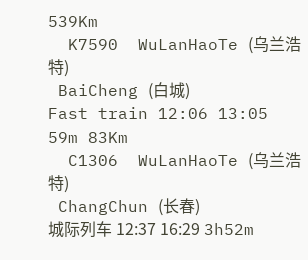539Km
  K7590  WuLanHaoTe (乌兰浩特)
 BaiCheng (白城)
Fast train 12:06 13:05 59m 83Km
  C1306  WuLanHaoTe (乌兰浩特)
 ChangChun (长春)
城际列车 12:37 16:29 3h52m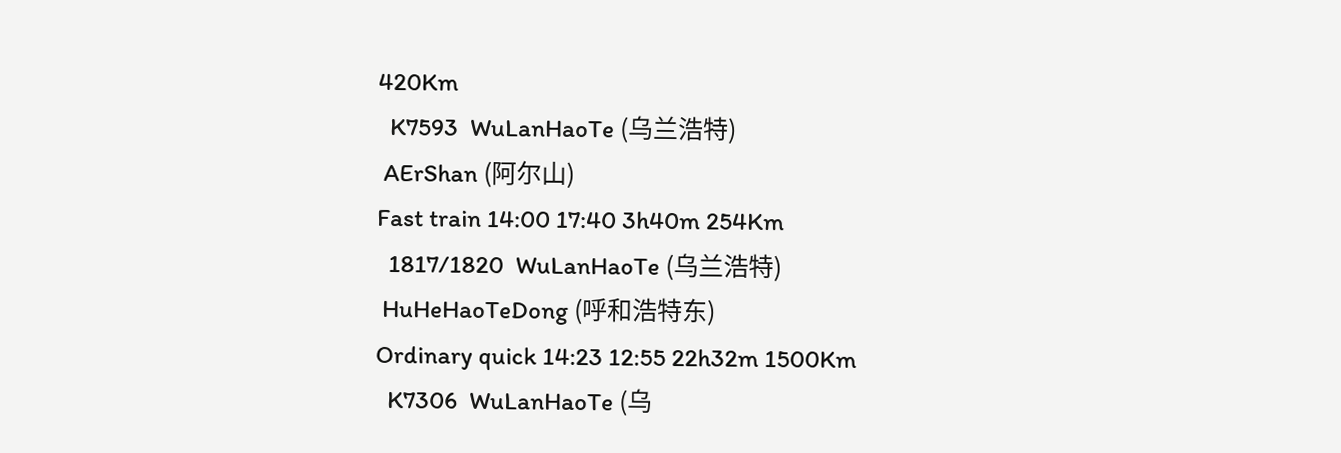420Km
  K7593  WuLanHaoTe (乌兰浩特)
 AErShan (阿尔山)
Fast train 14:00 17:40 3h40m 254Km
  1817/1820  WuLanHaoTe (乌兰浩特)
 HuHeHaoTeDong (呼和浩特东)
Ordinary quick 14:23 12:55 22h32m 1500Km
  K7306  WuLanHaoTe (乌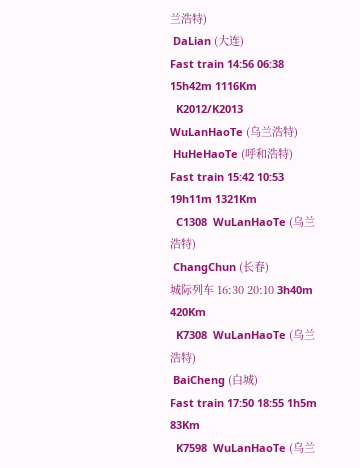兰浩特)
 DaLian (大连)
Fast train 14:56 06:38 15h42m 1116Km
  K2012/K2013  WuLanHaoTe (乌兰浩特)
 HuHeHaoTe (呼和浩特)
Fast train 15:42 10:53 19h11m 1321Km
  C1308  WuLanHaoTe (乌兰浩特)
 ChangChun (长春)
城际列车 16:30 20:10 3h40m 420Km
  K7308  WuLanHaoTe (乌兰浩特)
 BaiCheng (白城)
Fast train 17:50 18:55 1h5m 83Km
  K7598  WuLanHaoTe (乌兰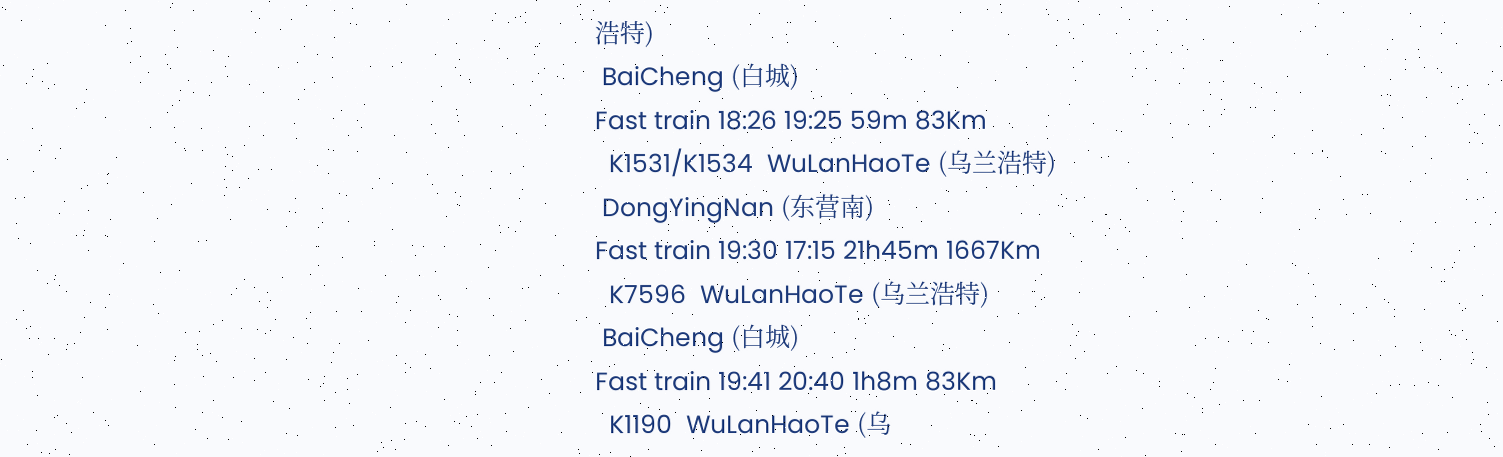浩特)
 BaiCheng (白城)
Fast train 18:26 19:25 59m 83Km
  K1531/K1534  WuLanHaoTe (乌兰浩特)
 DongYingNan (东营南)
Fast train 19:30 17:15 21h45m 1667Km
  K7596  WuLanHaoTe (乌兰浩特)
 BaiCheng (白城)
Fast train 19:41 20:40 1h8m 83Km
  K1190  WuLanHaoTe (乌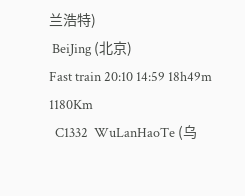兰浩特)
 BeiJing (北京)
Fast train 20:10 14:59 18h49m 1180Km
  C1332  WuLanHaoTe (乌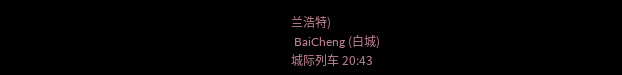兰浩特)
 BaiCheng (白城)
城际列车 20:43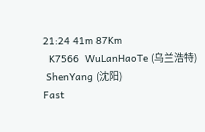21:24 41m 87Km
  K7566  WuLanHaoTe (乌兰浩特)
 ShenYang (沈阳)
Fast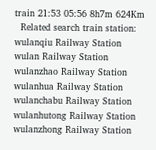train 21:53 05:56 8h7m 624Km
  Related search train station:   wulanqiu Railway Station    wulan Railway Station    wulanzhao Railway Station    wulanhua Railway Station    wulanchabu Railway Station    wulanhutong Railway Station    wulanzhong Railway Station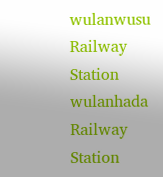wulanwusu Railway Station    wulanhada Railway Station